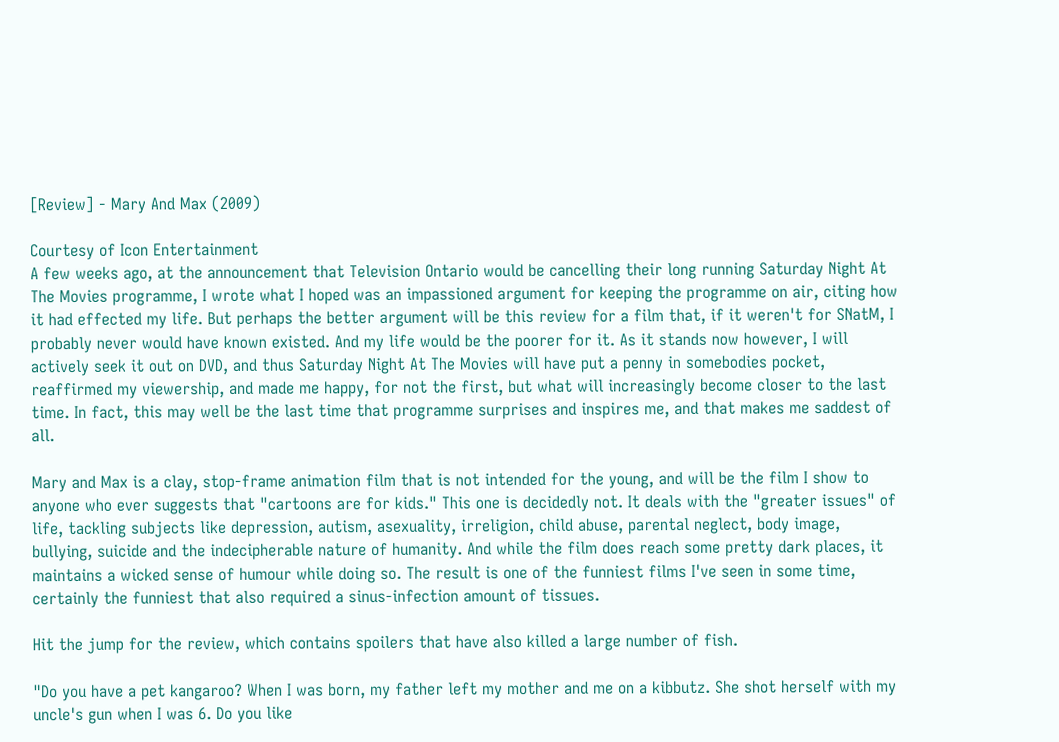[Review] - Mary And Max (2009)

Courtesy of Icon Entertainment
A few weeks ago, at the announcement that Television Ontario would be cancelling their long running Saturday Night At The Movies programme, I wrote what I hoped was an impassioned argument for keeping the programme on air, citing how it had effected my life. But perhaps the better argument will be this review for a film that, if it weren't for SNatM, I probably never would have known existed. And my life would be the poorer for it. As it stands now however, I will actively seek it out on DVD, and thus Saturday Night At The Movies will have put a penny in somebodies pocket, reaffirmed my viewership, and made me happy, for not the first, but what will increasingly become closer to the last time. In fact, this may well be the last time that programme surprises and inspires me, and that makes me saddest of all.

Mary and Max is a clay, stop-frame animation film that is not intended for the young, and will be the film I show to anyone who ever suggests that "cartoons are for kids." This one is decidedly not. It deals with the "greater issues" of life, tackling subjects like depression, autism, asexuality, irreligion, child abuse, parental neglect, body image, bullying, suicide and the indecipherable nature of humanity. And while the film does reach some pretty dark places, it maintains a wicked sense of humour while doing so. The result is one of the funniest films I've seen in some time, certainly the funniest that also required a sinus-infection amount of tissues.

Hit the jump for the review, which contains spoilers that have also killed a large number of fish.

"Do you have a pet kangaroo? When I was born, my father left my mother and me on a kibbutz. She shot herself with my uncle's gun when I was 6. Do you like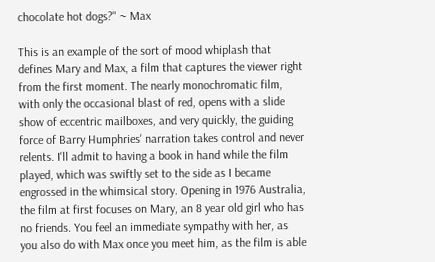chocolate hot dogs?" ~ Max

This is an example of the sort of mood whiplash that defines Mary and Max, a film that captures the viewer right from the first moment. The nearly monochromatic film, with only the occasional blast of red, opens with a slide show of eccentric mailboxes, and very quickly, the guiding force of Barry Humphries' narration takes control and never relents. I'll admit to having a book in hand while the film played, which was swiftly set to the side as I became engrossed in the whimsical story. Opening in 1976 Australia, the film at first focuses on Mary, an 8 year old girl who has no friends. You feel an immediate sympathy with her, as you also do with Max once you meet him, as the film is able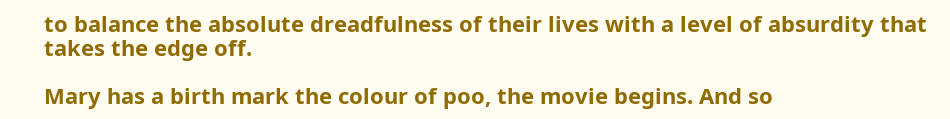to balance the absolute dreadfulness of their lives with a level of absurdity that takes the edge off.

Mary has a birth mark the colour of poo, the movie begins. And so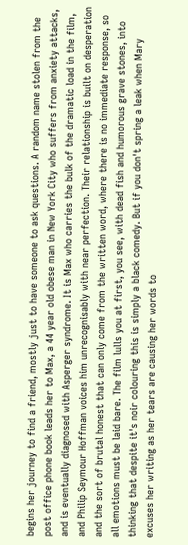begins her journey to find a friend, mostly just to have someone to ask questions. A random name stolen from the post office phone book leads her to Max, a 44 year old obese man in New York City who suffers from anxiety attacks, and is eventually diagnosed with Asperger syndrome. It is Max who carries the bulk of the dramatic load in the film, and Philip Seymour Hoffman voices him unrecognisably with near perfection. Their relationship is built on desperation and the sort of brutal honest that can only come from the written word, where there is no immediate response, so all emotions must be laid bare. The film lulls you at first, you see, with dead fish and humorous grave stones, into thinking that despite it's noir colouring this is simply a black comedy. But if you don't spring a leak when Mary excuses her writing as her tears are causing her words to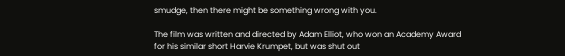smudge, then there might be something wrong with you.

The film was written and directed by Adam Elliot, who won an Academy Award for his similar short Harvie Krumpet, but was shut out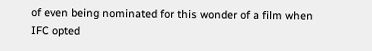of even being nominated for this wonder of a film when IFC opted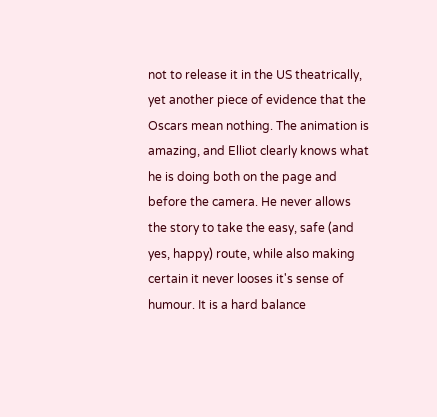not to release it in the US theatrically, yet another piece of evidence that the Oscars mean nothing. The animation is amazing, and Elliot clearly knows what he is doing both on the page and before the camera. He never allows the story to take the easy, safe (and yes, happy) route, while also making certain it never looses it's sense of humour. It is a hard balance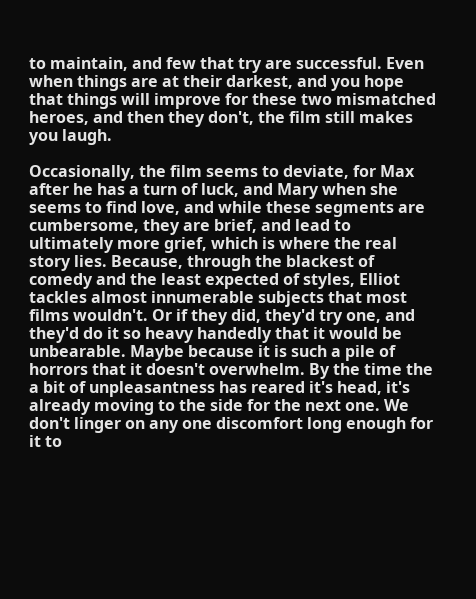to maintain, and few that try are successful. Even when things are at their darkest, and you hope that things will improve for these two mismatched heroes, and then they don't, the film still makes you laugh.

Occasionally, the film seems to deviate, for Max after he has a turn of luck, and Mary when she seems to find love, and while these segments are cumbersome, they are brief, and lead to ultimately more grief, which is where the real story lies. Because, through the blackest of comedy and the least expected of styles, Elliot tackles almost innumerable subjects that most films wouldn't. Or if they did, they'd try one, and they'd do it so heavy handedly that it would be unbearable. Maybe because it is such a pile of horrors that it doesn't overwhelm. By the time the a bit of unpleasantness has reared it's head, it's already moving to the side for the next one. We don't linger on any one discomfort long enough for it to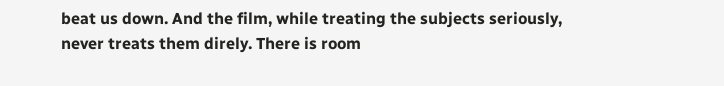beat us down. And the film, while treating the subjects seriously, never treats them direly. There is room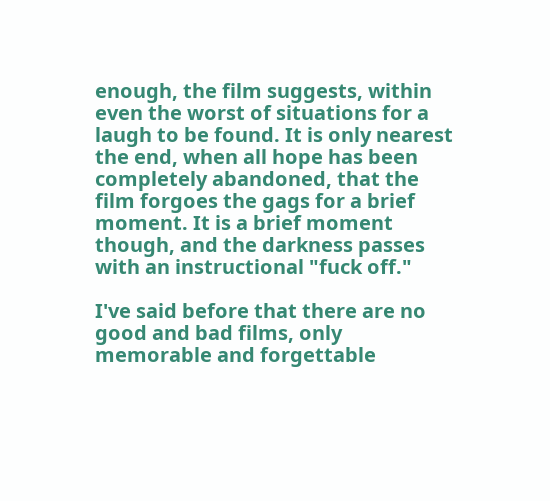enough, the film suggests, within even the worst of situations for a laugh to be found. It is only nearest the end, when all hope has been completely abandoned, that the film forgoes the gags for a brief moment. It is a brief moment though, and the darkness passes with an instructional "fuck off."

I've said before that there are no good and bad films, only memorable and forgettable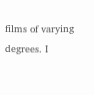films of varying degrees. I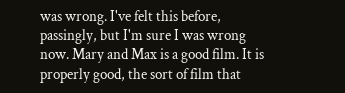was wrong. I've felt this before, passingly, but I'm sure I was wrong now. Mary and Max is a good film. It is properly good, the sort of film that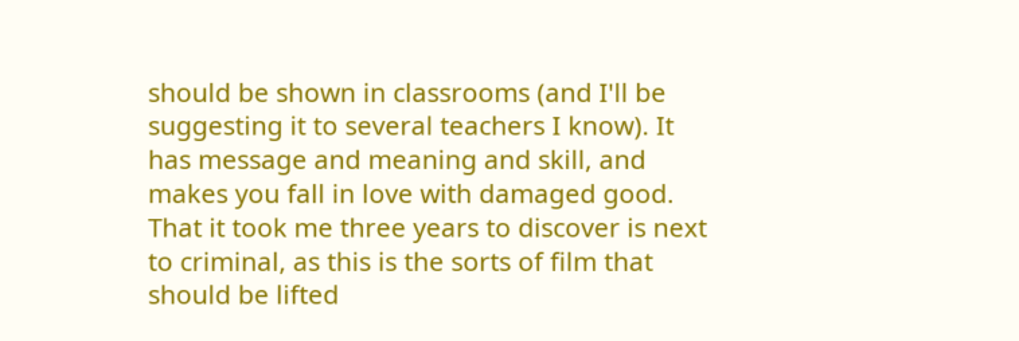should be shown in classrooms (and I'll be suggesting it to several teachers I know). It has message and meaning and skill, and makes you fall in love with damaged good. That it took me three years to discover is next to criminal, as this is the sorts of film that should be lifted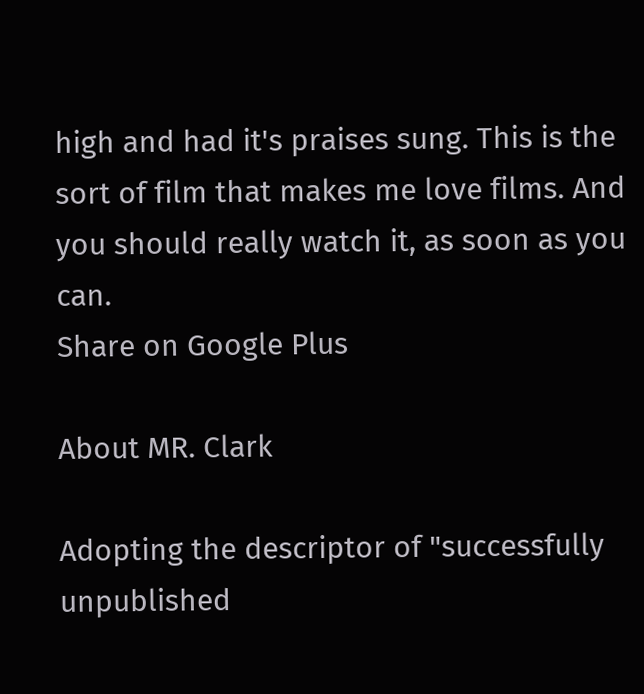high and had it's praises sung. This is the sort of film that makes me love films. And you should really watch it, as soon as you can.
Share on Google Plus

About MR. Clark

Adopting the descriptor of "successfully unpublished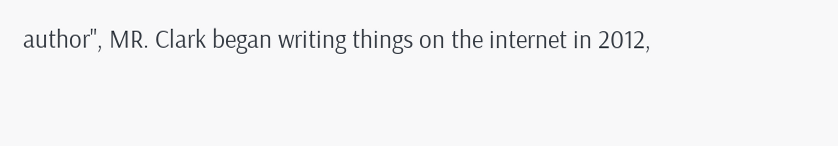author", MR. Clark began writing things on the internet in 2012,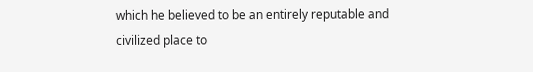which he believed to be an entirely reputable and civilized place to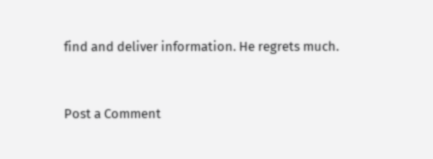find and deliver information. He regrets much.


Post a Comment